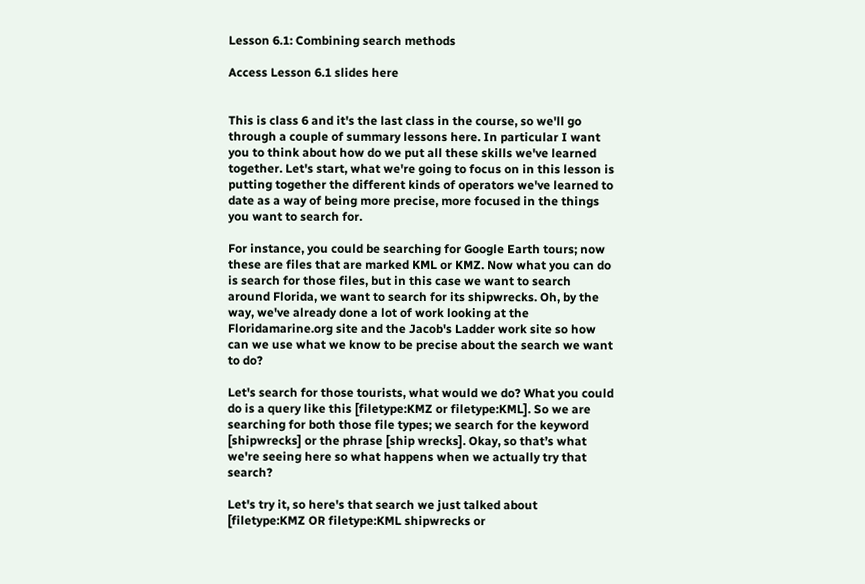Lesson 6.1: Combining search methods

Access Lesson 6.1 slides here


This is class 6 and it's the last class in the course, so we'll go through a couple of summary lessons here. In particular I want you to think about how do we put all these skills we've learned together. Let's start, what we're going to focus on in this lesson is putting together the different kinds of operators we've learned to date as a way of being more precise, more focused in the things you want to search for.

For instance, you could be searching for Google Earth tours; now these are files that are marked KML or KMZ. Now what you can do is search for those files, but in this case we want to search around Florida, we want to search for its shipwrecks. Oh, by the way, we've already done a lot of work looking at the Floridamarine.org site and the Jacob's Ladder work site so how can we use what we know to be precise about the search we want to do?

Let's search for those tourists, what would we do? What you could do is a query like this [filetype:KMZ or filetype:KML]. So we are searching for both those file types; we search for the keyword [shipwrecks] or the phrase [ship wrecks]. Okay, so that’s what we're seeing here so what happens when we actually try that search?

Let's try it, so here's that search we just talked about [filetype:KMZ OR filetype:KML shipwrecks or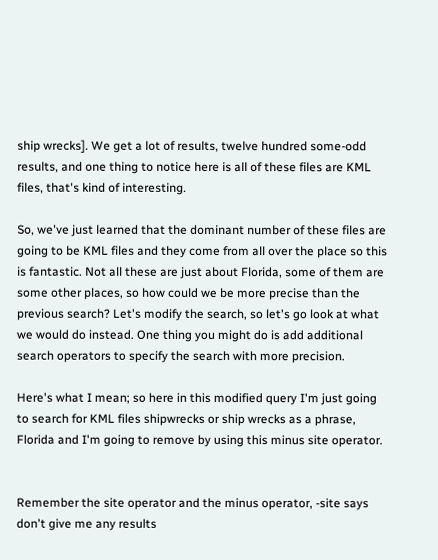ship wrecks]. We get a lot of results, twelve hundred some-odd results, and one thing to notice here is all of these files are KML files, that's kind of interesting.

So, we've just learned that the dominant number of these files are going to be KML files and they come from all over the place so this is fantastic. Not all these are just about Florida, some of them are some other places, so how could we be more precise than the previous search? Let's modify the search, so let's go look at what we would do instead. One thing you might do is add additional search operators to specify the search with more precision.

Here's what I mean; so here in this modified query I'm just going to search for KML files shipwrecks or ship wrecks as a phrase, Florida and I'm going to remove by using this minus site operator.


Remember the site operator and the minus operator, -site says don't give me any results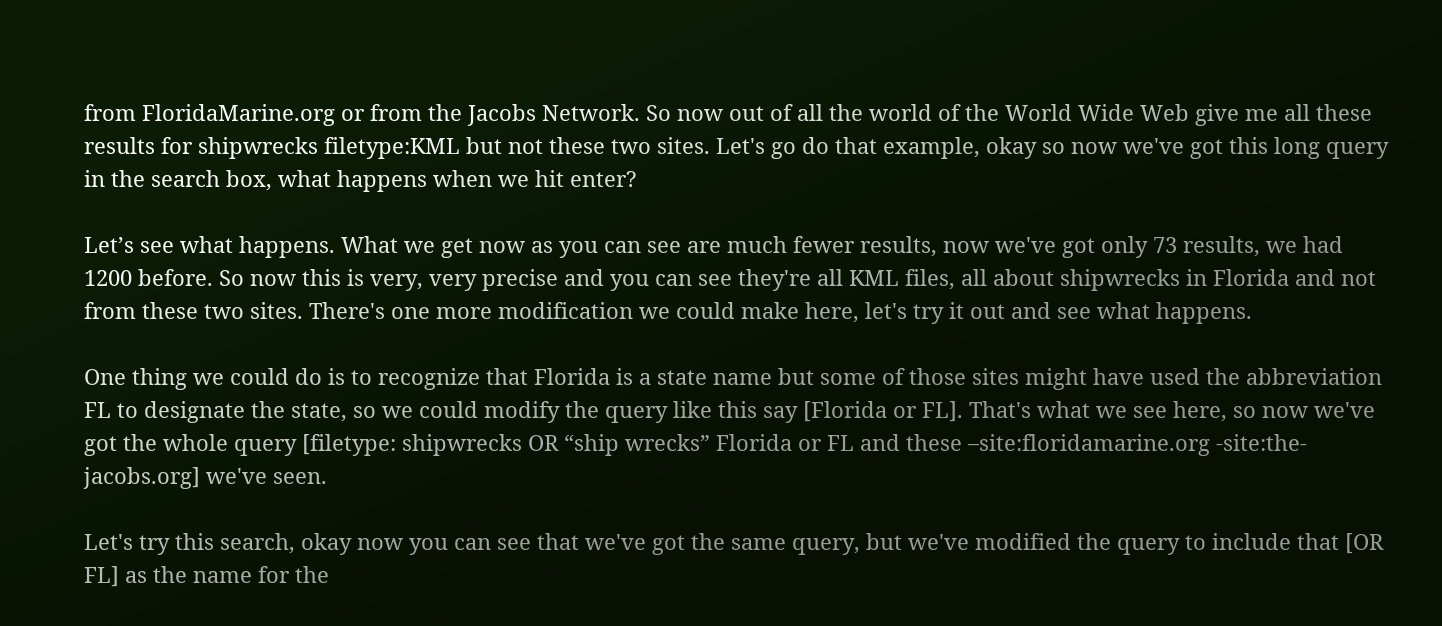from FloridaMarine.org or from the Jacobs Network. So now out of all the world of the World Wide Web give me all these results for shipwrecks filetype:KML but not these two sites. Let's go do that example, okay so now we've got this long query in the search box, what happens when we hit enter?

Let’s see what happens. What we get now as you can see are much fewer results, now we've got only 73 results, we had 1200 before. So now this is very, very precise and you can see they're all KML files, all about shipwrecks in Florida and not from these two sites. There's one more modification we could make here, let's try it out and see what happens.

One thing we could do is to recognize that Florida is a state name but some of those sites might have used the abbreviation FL to designate the state, so we could modify the query like this say [Florida or FL]. That's what we see here, so now we've got the whole query [filetype: shipwrecks OR “ship wrecks” Florida or FL and these –site:floridamarine.org -site:the-jacobs.org] we've seen.

Let's try this search, okay now you can see that we've got the same query, but we've modified the query to include that [OR FL] as the name for the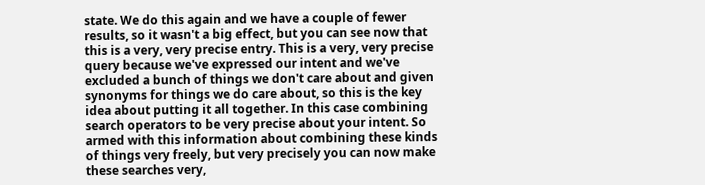state. We do this again and we have a couple of fewer results, so it wasn't a big effect, but you can see now that this is a very, very precise entry. This is a very, very precise query because we've expressed our intent and we've excluded a bunch of things we don't care about and given synonyms for things we do care about, so this is the key idea about putting it all together. In this case combining search operators to be very precise about your intent. So armed with this information about combining these kinds of things very freely, but very precisely you can now make these searches very,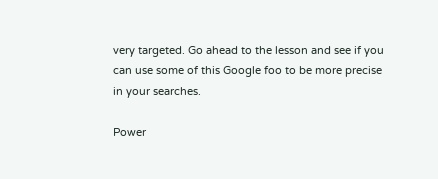very targeted. Go ahead to the lesson and see if you can use some of this Google foo to be more precise in your searches.

Power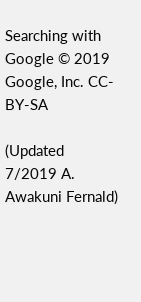Searching with Google © 2019 Google, Inc. CC-BY-SA

(Updated 7/2019 A. Awakuni Fernald)